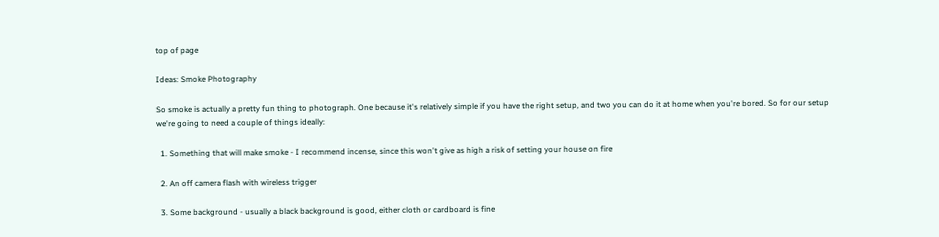top of page

Ideas: Smoke Photography

So smoke is actually a pretty fun thing to photograph. One because it's relatively simple if you have the right setup, and two you can do it at home when you're bored. So for our setup we're going to need a couple of things ideally:

  1. Something that will make smoke - I recommend incense, since this won't give as high a risk of setting your house on fire

  2. An off camera flash with wireless trigger

  3. Some background - usually a black background is good, either cloth or cardboard is fine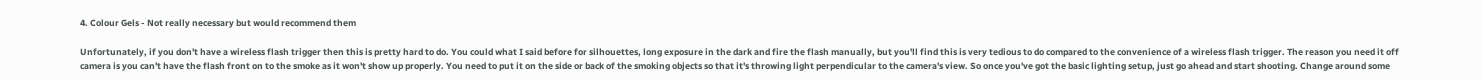4. Colour Gels - Not really necessary but would recommend them

Unfortunately, if you don't have a wireless flash trigger then this is pretty hard to do. You could what I said before for silhouettes, long exposure in the dark and fire the flash manually, but you'll find this is very tedious to do compared to the convenience of a wireless flash trigger. The reason you need it off camera is you can't have the flash front on to the smoke as it won't show up properly. You need to put it on the side or back of the smoking objects so that it's throwing light perpendicular to the camera's view. So once you've got the basic lighting setup, just go ahead and start shooting. Change around some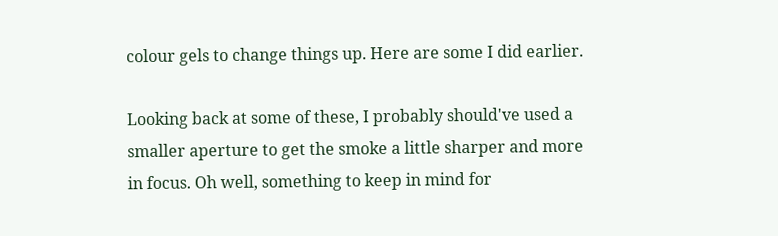colour gels to change things up. Here are some I did earlier.

Looking back at some of these, I probably should've used a smaller aperture to get the smoke a little sharper and more in focus. Oh well, something to keep in mind for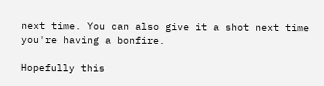next time. You can also give it a shot next time you're having a bonfire.

Hopefully this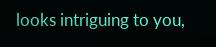looks intriguing to you,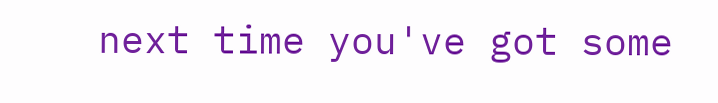next time you've got some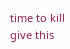time to kill give this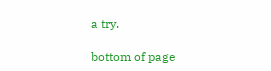a try.

bottom of page